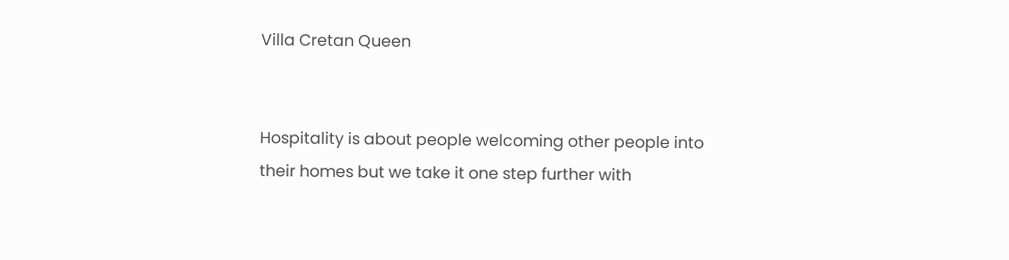Villa Cretan Queen


Hospitality is about people welcoming other people into their homes but we take it one step further with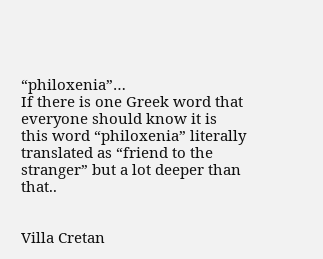“philoxenia”…
If there is one Greek word that everyone should know it is this word “philoxenia” literally translated as “friend to the stranger” but a lot deeper than that..


Villa Cretan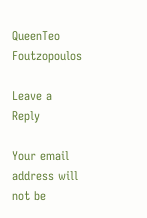QueenTeo Foutzopoulos

Leave a Reply

Your email address will not be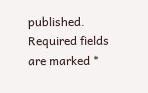published. Required fields are marked *